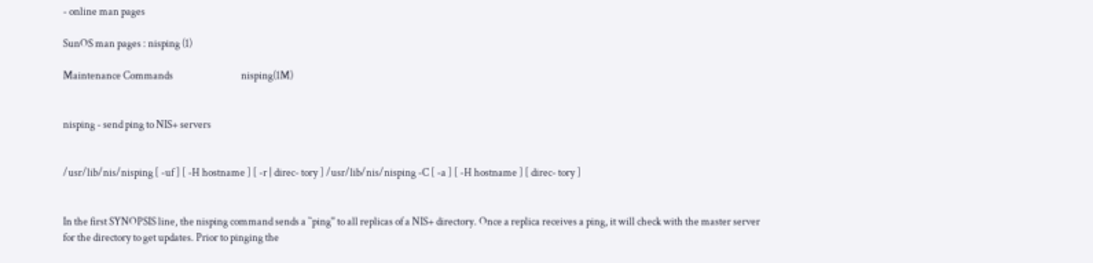- online man pages

SunOS man pages : nisping (1)

Maintenance Commands                                  nisping(1M)


nisping - send ping to NIS+ servers


/usr/lib/nis/nisping [ -uf ] [ -H hostname ] [ -r | direc- tory ] /usr/lib/nis/nisping -C [ -a ] [ -H hostname ] [ direc- tory ]


In the first SYNOPSIS line, the nisping command sends a ``ping'' to all replicas of a NIS+ directory. Once a replica receives a ping, it will check with the master server for the directory to get updates. Prior to pinging the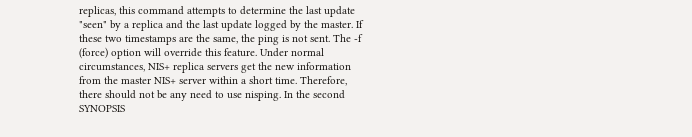replicas, this command attempts to determine the last update "seen" by a replica and the last update logged by the master. If these two timestamps are the same, the ping is not sent. The -f (force) option will override this feature. Under normal circumstances, NIS+ replica servers get the new information from the master NIS+ server within a short time. Therefore, there should not be any need to use nisping. In the second SYNOPSIS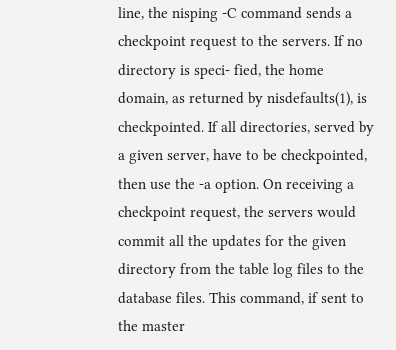line, the nisping -C command sends a checkpoint request to the servers. If no directory is speci- fied, the home domain, as returned by nisdefaults(1), is checkpointed. If all directories, served by a given server, have to be checkpointed, then use the -a option. On receiving a checkpoint request, the servers would commit all the updates for the given directory from the table log files to the database files. This command, if sent to the master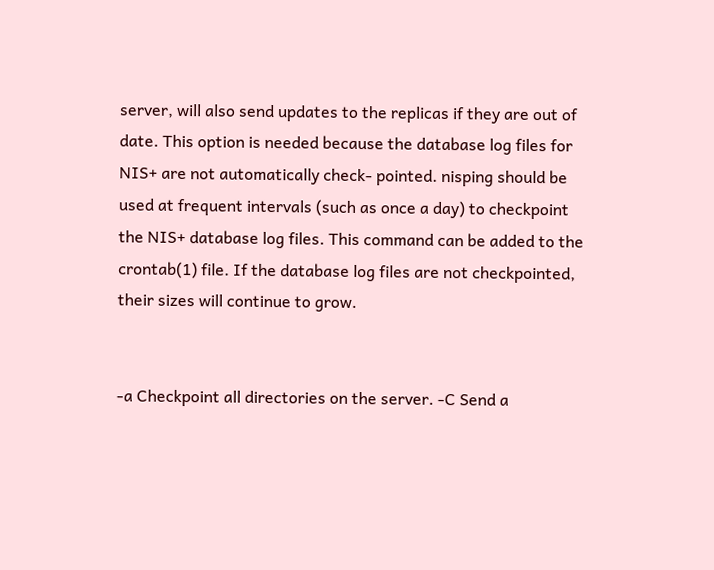server, will also send updates to the replicas if they are out of date. This option is needed because the database log files for NIS+ are not automatically check- pointed. nisping should be used at frequent intervals (such as once a day) to checkpoint the NIS+ database log files. This command can be added to the crontab(1) file. If the database log files are not checkpointed, their sizes will continue to grow.


-a Checkpoint all directories on the server. -C Send a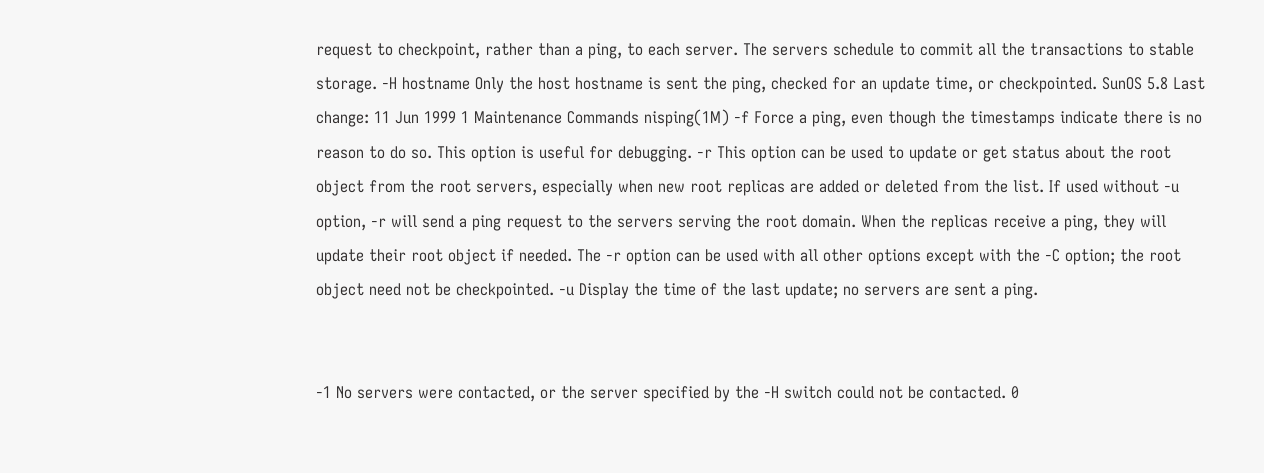request to checkpoint, rather than a ping, to each server. The servers schedule to commit all the transactions to stable storage. -H hostname Only the host hostname is sent the ping, checked for an update time, or checkpointed. SunOS 5.8 Last change: 11 Jun 1999 1 Maintenance Commands nisping(1M) -f Force a ping, even though the timestamps indicate there is no reason to do so. This option is useful for debugging. -r This option can be used to update or get status about the root object from the root servers, especially when new root replicas are added or deleted from the list. If used without -u option, -r will send a ping request to the servers serving the root domain. When the replicas receive a ping, they will update their root object if needed. The -r option can be used with all other options except with the -C option; the root object need not be checkpointed. -u Display the time of the last update; no servers are sent a ping.


-1 No servers were contacted, or the server specified by the -H switch could not be contacted. 0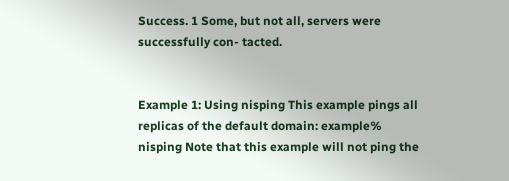Success. 1 Some, but not all, servers were successfully con- tacted.


Example 1: Using nisping This example pings all replicas of the default domain: example% nisping Note that this example will not ping the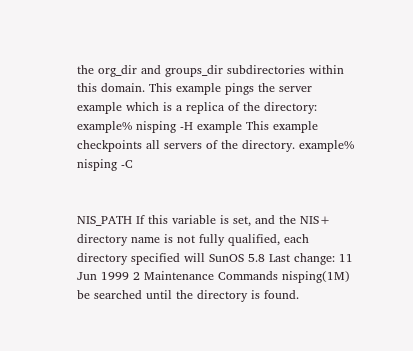the org_dir and groups_dir subdirectories within this domain. This example pings the server example which is a replica of the directory: example% nisping -H example This example checkpoints all servers of the directory. example% nisping -C


NIS_PATH If this variable is set, and the NIS+ directory name is not fully qualified, each directory specified will SunOS 5.8 Last change: 11 Jun 1999 2 Maintenance Commands nisping(1M) be searched until the directory is found.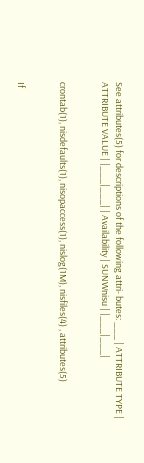See attributes(5) for descriptions of the following attri- butes: ___ | ATTRIBUTE TYPE | ATTRIBUTE VALUE | |___|___| | Availability | SUNWnisu | |___|___|


crontab(1), nisdefaults(1), nisopaccess(1), nislog(1M), nisfiles(4) , attributes(5)


If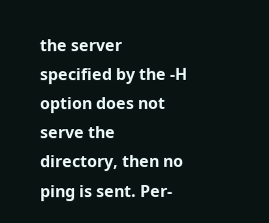the server specified by the -H option does not serve the directory, then no ping is sent. Per-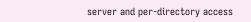server and per-directory access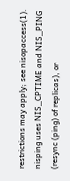restrictions may apply; see nisopaccess(1). nisping uses NIS_CPTIME and NIS_PING (resync (ping) of replicas), or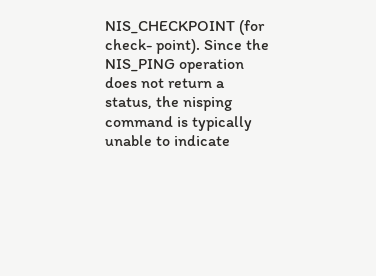NIS_CHECKPOINT (for check- point). Since the NIS_PING operation does not return a status, the nisping command is typically unable to indicate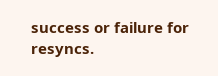success or failure for resyncs.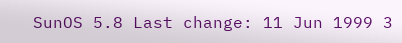SunOS 5.8 Last change: 11 Jun 1999 3